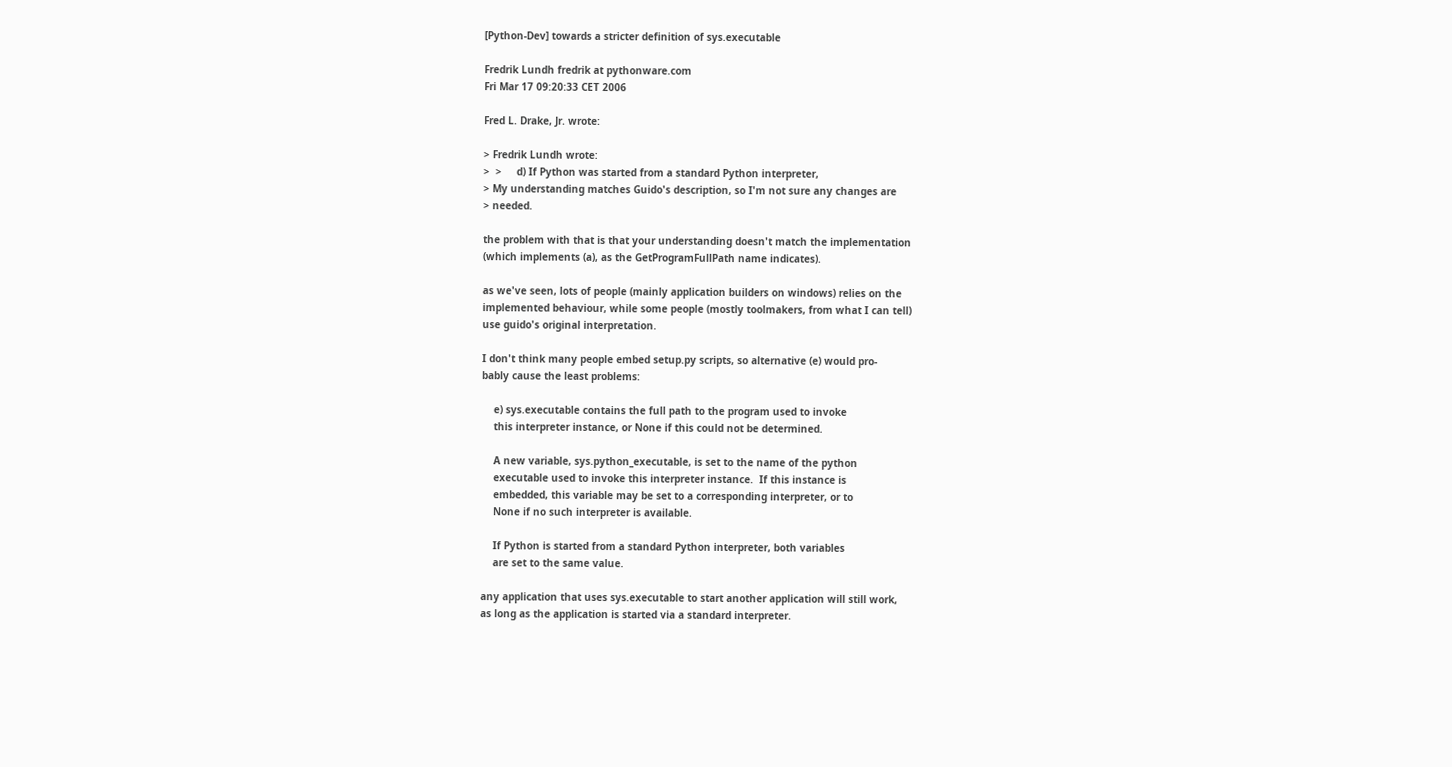[Python-Dev] towards a stricter definition of sys.executable

Fredrik Lundh fredrik at pythonware.com
Fri Mar 17 09:20:33 CET 2006

Fred L. Drake, Jr. wrote:

> Fredrik Lundh wrote:
>  >     d) If Python was started from a standard Python interpreter,
> My understanding matches Guido's description, so I'm not sure any changes are
> needed.

the problem with that is that your understanding doesn't match the implementation
(which implements (a), as the GetProgramFullPath name indicates).

as we've seen, lots of people (mainly application builders on windows) relies on the
implemented behaviour, while some people (mostly toolmakers, from what I can tell)
use guido's original interpretation.

I don't think many people embed setup.py scripts, so alternative (e) would pro-
bably cause the least problems:

    e) sys.executable contains the full path to the program used to invoke
    this interpreter instance, or None if this could not be determined.

    A new variable, sys.python_executable, is set to the name of the python
    executable used to invoke this interpreter instance.  If this instance is
    embedded, this variable may be set to a corresponding interpreter, or to
    None if no such interpreter is available.

    If Python is started from a standard Python interpreter, both variables
    are set to the same value.

any application that uses sys.executable to start another application will still work,
as long as the application is started via a standard interpreter.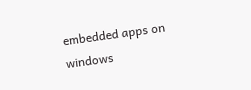embedded apps on
windows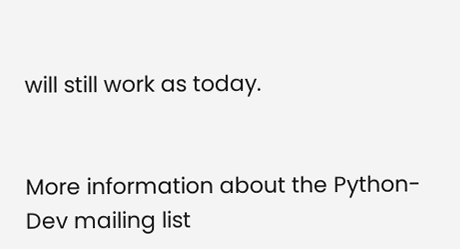will still work as today.


More information about the Python-Dev mailing list